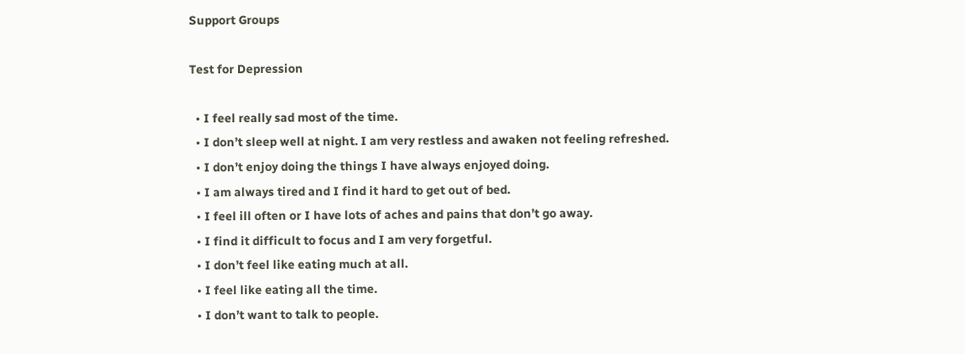Support Groups

Test for Depression

  • I feel really sad most of the time.
  • I don’t sleep well at night. I am very restless and awaken not feeling refreshed.
  • I don’t enjoy doing the things I have always enjoyed doing.
  • I am always tired and I find it hard to get out of bed.
  • I feel ill often or I have lots of aches and pains that don’t go away.
  • I find it difficult to focus and I am very forgetful.
  • I don’t feel like eating much at all.
  • I feel like eating all the time.
  • I don’t want to talk to people.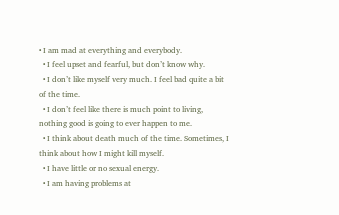• I am mad at everything and everybody.
  • I feel upset and fearful, but don’t know why.
  • I don’t like myself very much. I feel bad quite a bit of the time.
  • I don’t feel like there is much point to living, nothing good is going to ever happen to me.
  • I think about death much of the time. Sometimes, I think about how I might kill myself.
  • I have little or no sexual energy.
  • I am having problems at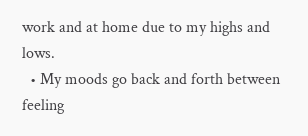work and at home due to my highs and lows.
  • My moods go back and forth between feeling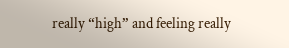really “high” and feeling really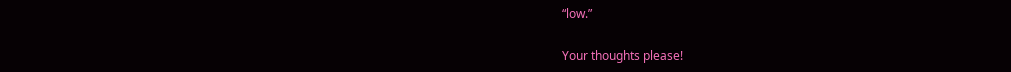“low.”

Your thoughts please!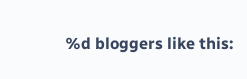%d bloggers like this: